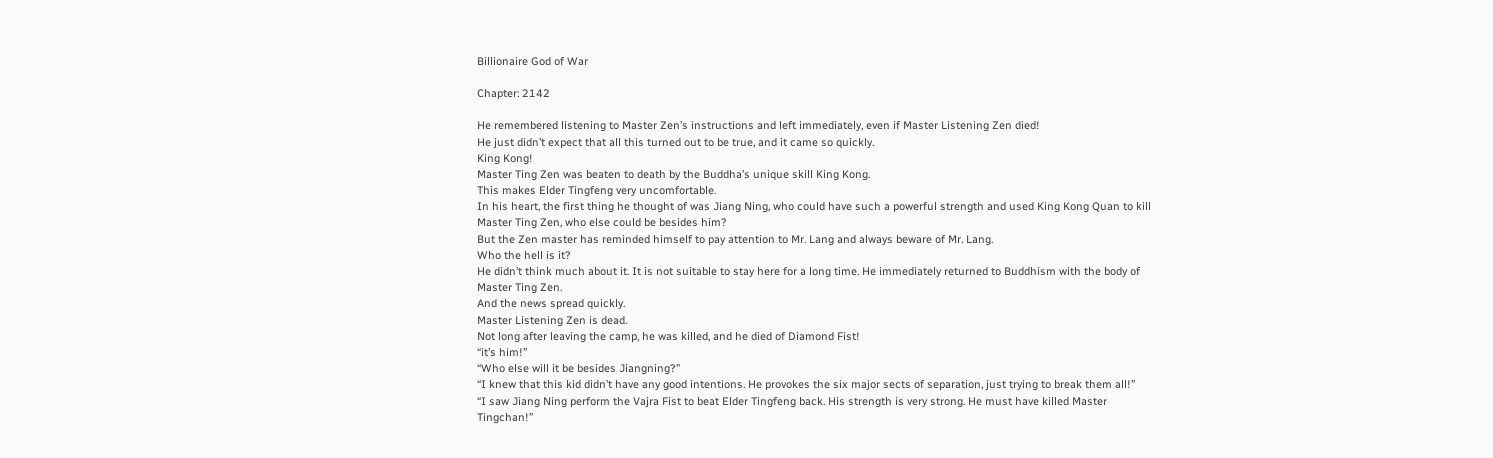Billionaire God of War

Chapter: 2142

He remembered listening to Master Zen’s instructions and left immediately, even if Master Listening Zen died!
He just didn’t expect that all this turned out to be true, and it came so quickly.
King Kong!
Master Ting Zen was beaten to death by the Buddha’s unique skill King Kong.
This makes Elder Tingfeng very uncomfortable.
In his heart, the first thing he thought of was Jiang Ning, who could have such a powerful strength and used King Kong Quan to kill Master Ting Zen, who else could be besides him?
But the Zen master has reminded himself to pay attention to Mr. Lang and always beware of Mr. Lang.
Who the hell is it?
He didn’t think much about it. It is not suitable to stay here for a long time. He immediately returned to Buddhism with the body of Master Ting Zen.
And the news spread quickly.
Master Listening Zen is dead.
Not long after leaving the camp, he was killed, and he died of Diamond Fist!
“it’s him!”
“Who else will it be besides Jiangning?”
“I knew that this kid didn’t have any good intentions. He provokes the six major sects of separation, just trying to break them all!”
“I saw Jiang Ning perform the Vajra Fist to beat Elder Tingfeng back. His strength is very strong. He must have killed Master Tingchan!”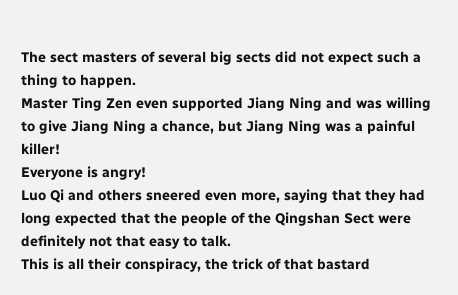The sect masters of several big sects did not expect such a thing to happen.
Master Ting Zen even supported Jiang Ning and was willing to give Jiang Ning a chance, but Jiang Ning was a painful killer!
Everyone is angry!
Luo Qi and others sneered even more, saying that they had long expected that the people of the Qingshan Sect were definitely not that easy to talk.
This is all their conspiracy, the trick of that bastard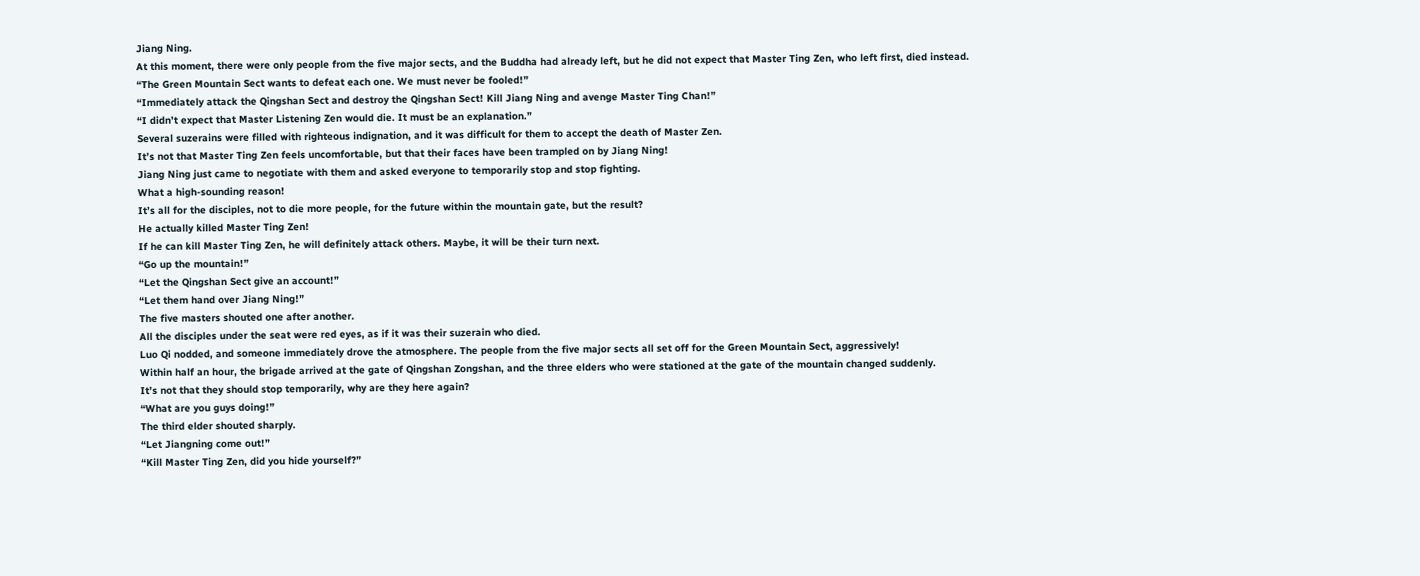Jiang Ning.
At this moment, there were only people from the five major sects, and the Buddha had already left, but he did not expect that Master Ting Zen, who left first, died instead.
“The Green Mountain Sect wants to defeat each one. We must never be fooled!”
“Immediately attack the Qingshan Sect and destroy the Qingshan Sect! Kill Jiang Ning and avenge Master Ting Chan!”
“I didn’t expect that Master Listening Zen would die. It must be an explanation.”
Several suzerains were filled with righteous indignation, and it was difficult for them to accept the death of Master Zen.
It’s not that Master Ting Zen feels uncomfortable, but that their faces have been trampled on by Jiang Ning!
Jiang Ning just came to negotiate with them and asked everyone to temporarily stop and stop fighting.
What a high-sounding reason!
It’s all for the disciples, not to die more people, for the future within the mountain gate, but the result?
He actually killed Master Ting Zen!
If he can kill Master Ting Zen, he will definitely attack others. Maybe, it will be their turn next.
“Go up the mountain!”
“Let the Qingshan Sect give an account!”
“Let them hand over Jiang Ning!”
The five masters shouted one after another.
All the disciples under the seat were red eyes, as if it was their suzerain who died.
Luo Qi nodded, and someone immediately drove the atmosphere. The people from the five major sects all set off for the Green Mountain Sect, aggressively!
Within half an hour, the brigade arrived at the gate of Qingshan Zongshan, and the three elders who were stationed at the gate of the mountain changed suddenly.
It’s not that they should stop temporarily, why are they here again?
“What are you guys doing!”
The third elder shouted sharply.
“Let Jiangning come out!”
“Kill Master Ting Zen, did you hide yourself?”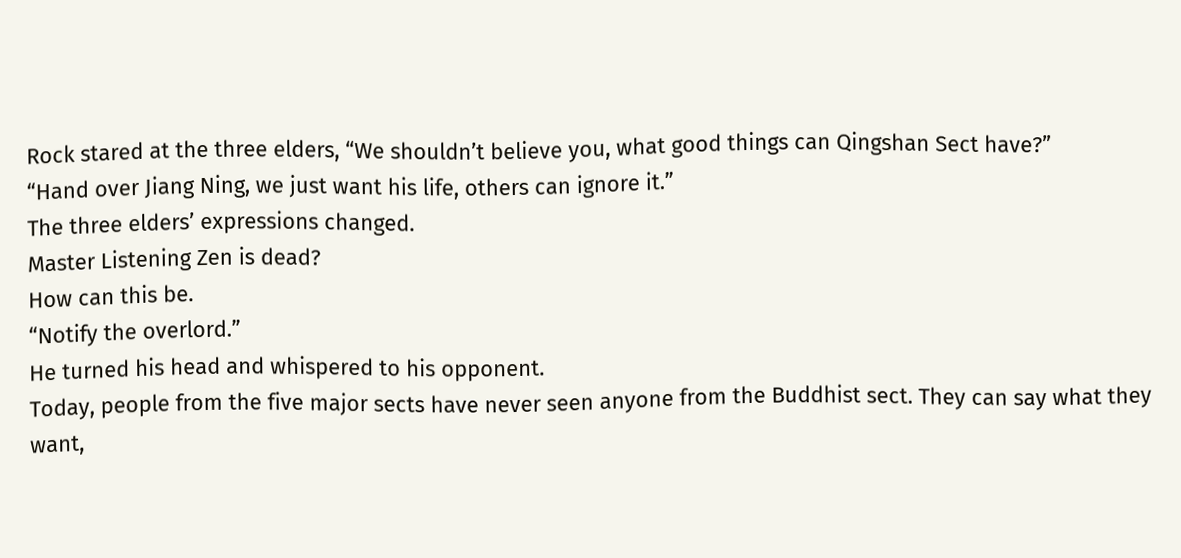Rock stared at the three elders, “We shouldn’t believe you, what good things can Qingshan Sect have?”
“Hand over Jiang Ning, we just want his life, others can ignore it.”
The three elders’ expressions changed.
Master Listening Zen is dead?
How can this be.
“Notify the overlord.”
He turned his head and whispered to his opponent.
Today, people from the five major sects have never seen anyone from the Buddhist sect. They can say what they want,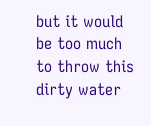but it would be too much to throw this dirty water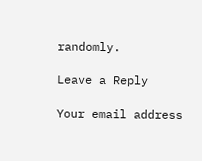randomly.

Leave a Reply

Your email address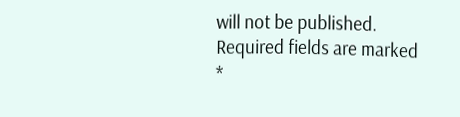will not be published. Required fields are marked *